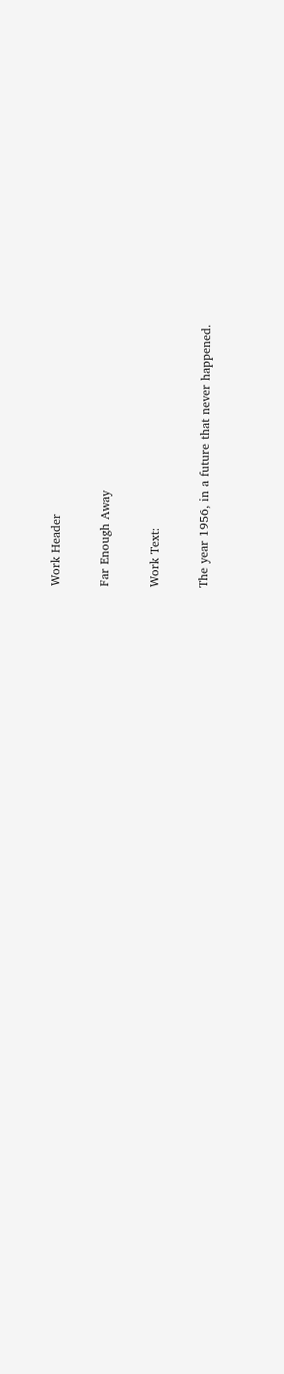Work Header

Far Enough Away

Work Text:

The year 1956, in a future that never happened.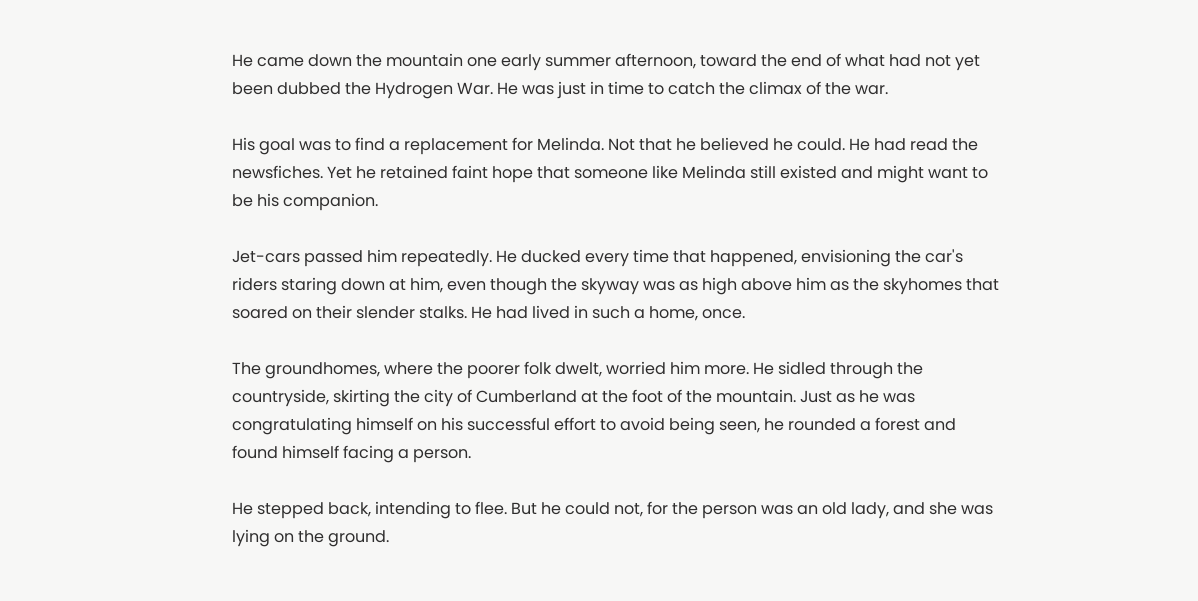He came down the mountain one early summer afternoon, toward the end of what had not yet been dubbed the Hydrogen War. He was just in time to catch the climax of the war.

His goal was to find a replacement for Melinda. Not that he believed he could. He had read the newsfiches. Yet he retained faint hope that someone like Melinda still existed and might want to be his companion.

Jet-cars passed him repeatedly. He ducked every time that happened, envisioning the car's riders staring down at him, even though the skyway was as high above him as the skyhomes that soared on their slender stalks. He had lived in such a home, once.

The groundhomes, where the poorer folk dwelt, worried him more. He sidled through the countryside, skirting the city of Cumberland at the foot of the mountain. Just as he was congratulating himself on his successful effort to avoid being seen, he rounded a forest and found himself facing a person.

He stepped back, intending to flee. But he could not, for the person was an old lady, and she was lying on the ground.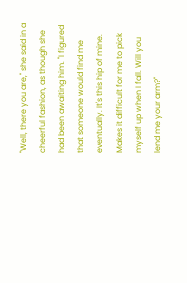"Well, there you are," she said in a cheerful fashion, as though she had been awaiting him. "I figured that someone would find me eventually. It's this hip of mine. Makes it difficult for me to pick myself up when I fall. Will you lend me your arm?"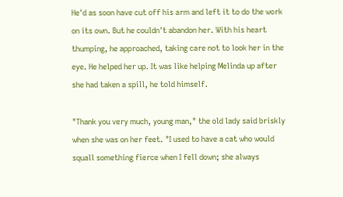He'd as soon have cut off his arm and left it to do the work on its own. But he couldn't abandon her. With his heart thumping, he approached, taking care not to look her in the eye. He helped her up. It was like helping Melinda up after she had taken a spill, he told himself.

"Thank you very much, young man," the old lady said briskly when she was on her feet. "I used to have a cat who would squall something fierce when I fell down; she always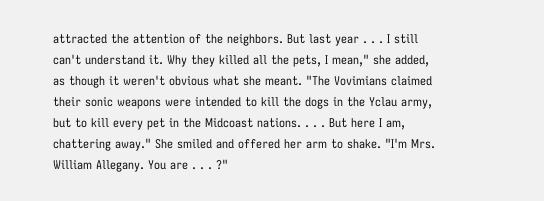attracted the attention of the neighbors. But last year . . . I still can't understand it. Why they killed all the pets, I mean," she added, as though it weren't obvious what she meant. "The Vovimians claimed their sonic weapons were intended to kill the dogs in the Yclau army, but to kill every pet in the Midcoast nations. . . . But here I am, chattering away." She smiled and offered her arm to shake. "I'm Mrs. William Allegany. You are . . . ?"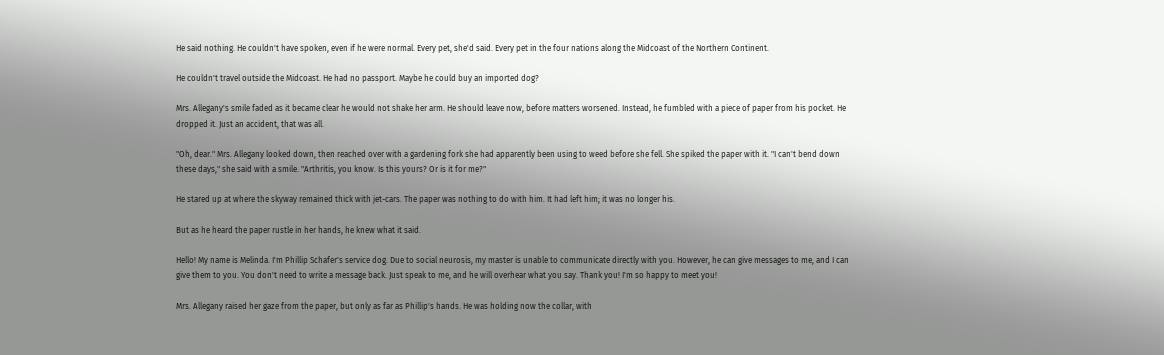He said nothing. He couldn't have spoken, even if he were normal. Every pet, she'd said. Every pet in the four nations along the Midcoast of the Northern Continent.

He couldn't travel outside the Midcoast. He had no passport. Maybe he could buy an imported dog?

Mrs. Allegany's smile faded as it became clear he would not shake her arm. He should leave now, before matters worsened. Instead, he fumbled with a piece of paper from his pocket. He dropped it. Just an accident, that was all.

"Oh, dear." Mrs. Allegany looked down, then reached over with a gardening fork she had apparently been using to weed before she fell. She spiked the paper with it. "I can't bend down these days," she said with a smile. "Arthritis, you know. Is this yours? Or is it for me?"

He stared up at where the skyway remained thick with jet-cars. The paper was nothing to do with him. It had left him; it was no longer his.

But as he heard the paper rustle in her hands, he knew what it said.

Hello! My name is Melinda. I'm Phillip Schafer's service dog. Due to social neurosis, my master is unable to communicate directly with you. However, he can give messages to me, and I can give them to you. You don't need to write a message back. Just speak to me, and he will overhear what you say. Thank you! I'm so happy to meet you!

Mrs. Allegany raised her gaze from the paper, but only as far as Phillip's hands. He was holding now the collar, with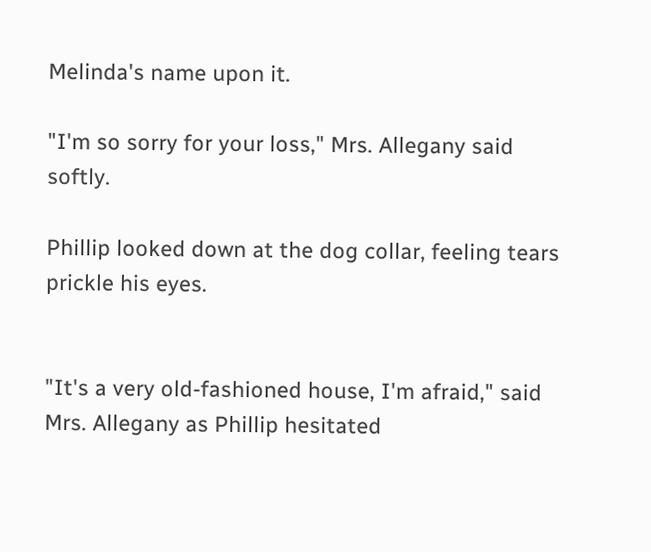Melinda's name upon it.

"I'm so sorry for your loss," Mrs. Allegany said softly.

Phillip looked down at the dog collar, feeling tears prickle his eyes.


"It's a very old-fashioned house, I'm afraid," said Mrs. Allegany as Phillip hesitated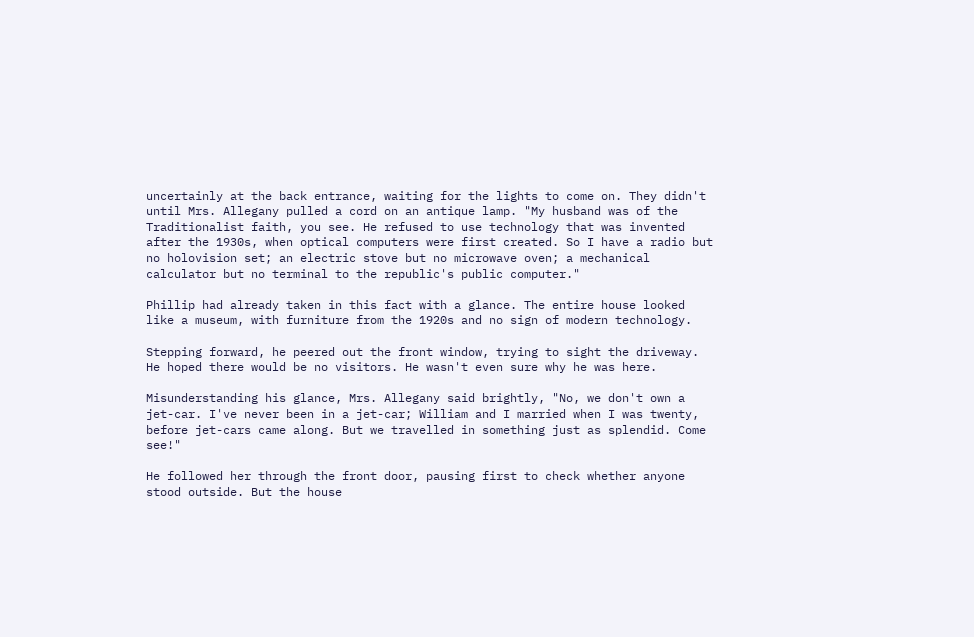uncertainly at the back entrance, waiting for the lights to come on. They didn't until Mrs. Allegany pulled a cord on an antique lamp. "My husband was of the Traditionalist faith, you see. He refused to use technology that was invented after the 1930s, when optical computers were first created. So I have a radio but no holovision set; an electric stove but no microwave oven; a mechanical calculator but no terminal to the republic's public computer."

Phillip had already taken in this fact with a glance. The entire house looked like a museum, with furniture from the 1920s and no sign of modern technology.

Stepping forward, he peered out the front window, trying to sight the driveway. He hoped there would be no visitors. He wasn't even sure why he was here.

Misunderstanding his glance, Mrs. Allegany said brightly, "No, we don't own a jet-car. I've never been in a jet-car; William and I married when I was twenty, before jet-cars came along. But we travelled in something just as splendid. Come see!"

He followed her through the front door, pausing first to check whether anyone stood outside. But the house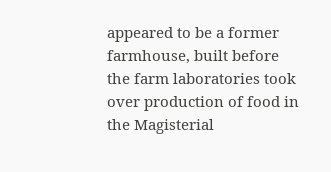appeared to be a former farmhouse, built before the farm laboratories took over production of food in the Magisterial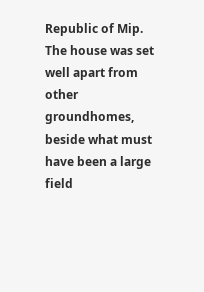Republic of Mip. The house was set well apart from other groundhomes, beside what must have been a large field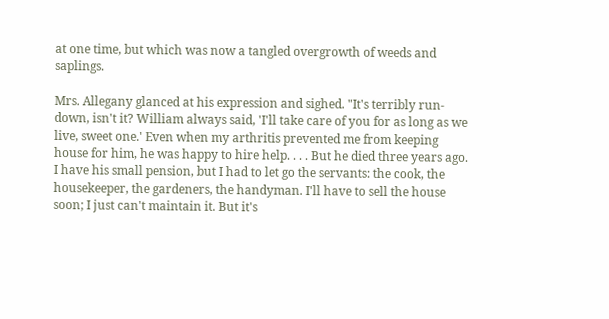at one time, but which was now a tangled overgrowth of weeds and saplings.

Mrs. Allegany glanced at his expression and sighed. "It's terribly run-down, isn't it? William always said, 'I'll take care of you for as long as we live, sweet one.' Even when my arthritis prevented me from keeping house for him, he was happy to hire help. . . . But he died three years ago. I have his small pension, but I had to let go the servants: the cook, the housekeeper, the gardeners, the handyman. I'll have to sell the house soon; I just can't maintain it. But it's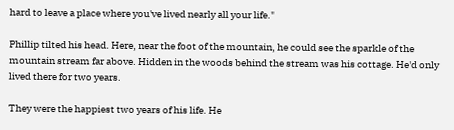hard to leave a place where you've lived nearly all your life."

Phillip tilted his head. Here, near the foot of the mountain, he could see the sparkle of the mountain stream far above. Hidden in the woods behind the stream was his cottage. He'd only lived there for two years.

They were the happiest two years of his life. He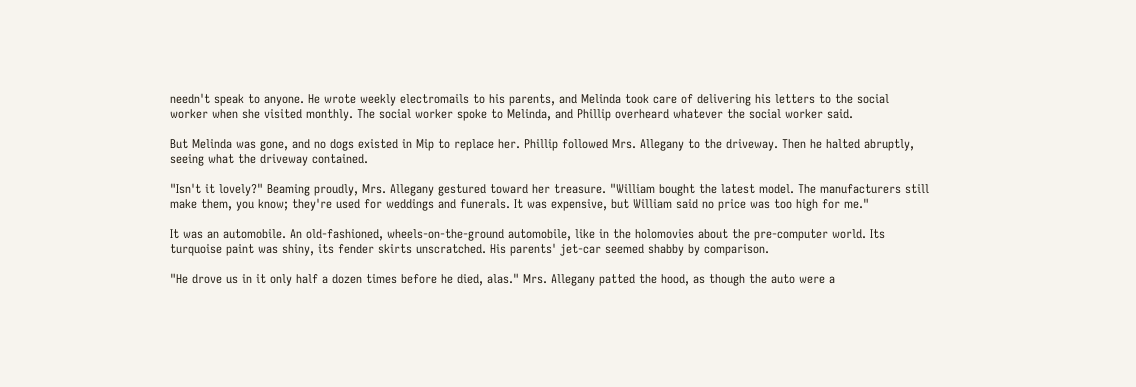needn't speak to anyone. He wrote weekly electromails to his parents, and Melinda took care of delivering his letters to the social worker when she visited monthly. The social worker spoke to Melinda, and Phillip overheard whatever the social worker said.

But Melinda was gone, and no dogs existed in Mip to replace her. Phillip followed Mrs. Allegany to the driveway. Then he halted abruptly, seeing what the driveway contained.

"Isn't it lovely?" Beaming proudly, Mrs. Allegany gestured toward her treasure. "William bought the latest model. The manufacturers still make them, you know; they're used for weddings and funerals. It was expensive, but William said no price was too high for me."

It was an automobile. An old-fashioned, wheels-on-the-ground automobile, like in the holomovies about the pre-computer world. Its turquoise paint was shiny, its fender skirts unscratched. His parents' jet-car seemed shabby by comparison.

"He drove us in it only half a dozen times before he died, alas." Mrs. Allegany patted the hood, as though the auto were a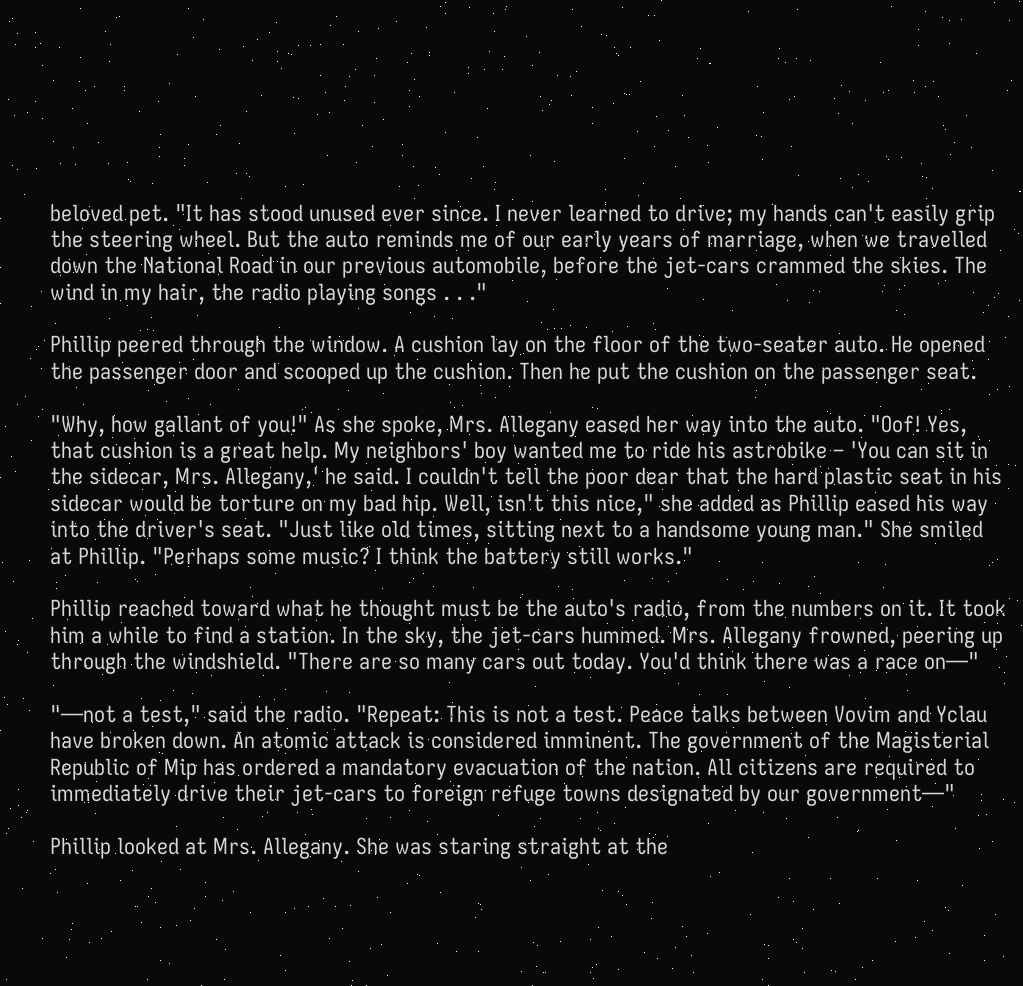beloved pet. "It has stood unused ever since. I never learned to drive; my hands can't easily grip the steering wheel. But the auto reminds me of our early years of marriage, when we travelled down the National Road in our previous automobile, before the jet-cars crammed the skies. The wind in my hair, the radio playing songs . . ."

Phillip peered through the window. A cushion lay on the floor of the two-seater auto. He opened the passenger door and scooped up the cushion. Then he put the cushion on the passenger seat.

"Why, how gallant of you!" As she spoke, Mrs. Allegany eased her way into the auto. "Oof! Yes, that cushion is a great help. My neighbors' boy wanted me to ride his astrobike – 'You can sit in the sidecar, Mrs. Allegany,' he said. I couldn't tell the poor dear that the hard plastic seat in his sidecar would be torture on my bad hip. Well, isn't this nice," she added as Phillip eased his way into the driver's seat. "Just like old times, sitting next to a handsome young man." She smiled at Phillip. "Perhaps some music? I think the battery still works."

Phillip reached toward what he thought must be the auto's radio, from the numbers on it. It took him a while to find a station. In the sky, the jet-cars hummed. Mrs. Allegany frowned, peering up through the windshield. "There are so many cars out today. You'd think there was a race on—"

"—not a test," said the radio. "Repeat: This is not a test. Peace talks between Vovim and Yclau have broken down. An atomic attack is considered imminent. The government of the Magisterial Republic of Mip has ordered a mandatory evacuation of the nation. All citizens are required to immediately drive their jet-cars to foreign refuge towns designated by our government—"

Phillip looked at Mrs. Allegany. She was staring straight at the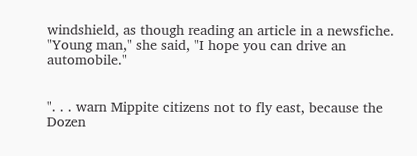windshield, as though reading an article in a newsfiche. "Young man," she said, "I hope you can drive an automobile."


". . . warn Mippite citizens not to fly east, because the Dozen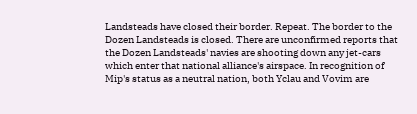Landsteads have closed their border. Repeat. The border to the Dozen Landsteads is closed. There are unconfirmed reports that the Dozen Landsteads' navies are shooting down any jet-cars which enter that national alliance's airspace. In recognition of Mip's status as a neutral nation, both Yclau and Vovim are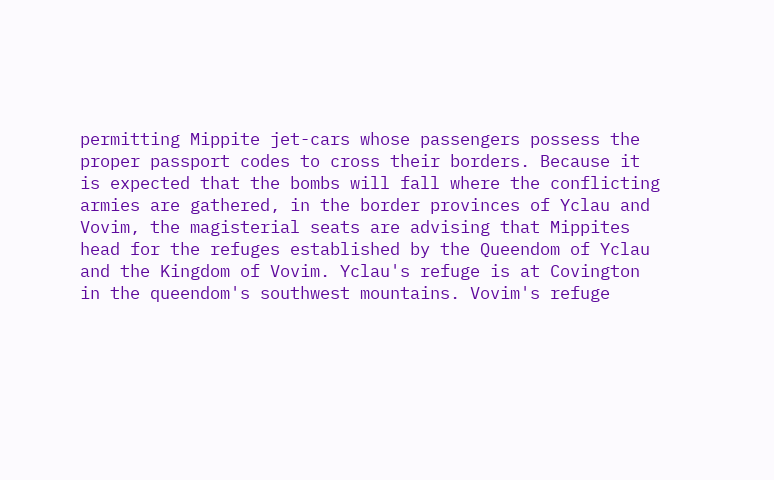permitting Mippite jet-cars whose passengers possess the proper passport codes to cross their borders. Because it is expected that the bombs will fall where the conflicting armies are gathered, in the border provinces of Yclau and Vovim, the magisterial seats are advising that Mippites head for the refuges established by the Queendom of Yclau and the Kingdom of Vovim. Yclau's refuge is at Covington in the queendom's southwest mountains. Vovim's refuge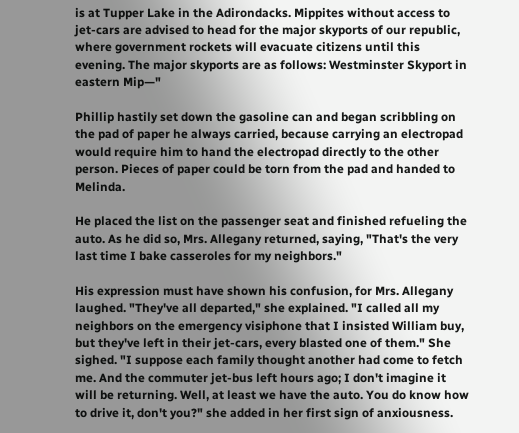is at Tupper Lake in the Adirondacks. Mippites without access to jet-cars are advised to head for the major skyports of our republic, where government rockets will evacuate citizens until this evening. The major skyports are as follows: Westminster Skyport in eastern Mip—"

Phillip hastily set down the gasoline can and began scribbling on the pad of paper he always carried, because carrying an electropad would require him to hand the electropad directly to the other person. Pieces of paper could be torn from the pad and handed to Melinda.

He placed the list on the passenger seat and finished refueling the auto. As he did so, Mrs. Allegany returned, saying, "That's the very last time I bake casseroles for my neighbors."

His expression must have shown his confusion, for Mrs. Allegany laughed. "They've all departed," she explained. "I called all my neighbors on the emergency visiphone that I insisted William buy, but they've left in their jet-cars, every blasted one of them." She sighed. "I suppose each family thought another had come to fetch me. And the commuter jet-bus left hours ago; I don't imagine it will be returning. Well, at least we have the auto. You do know how to drive it, don't you?" she added in her first sign of anxiousness.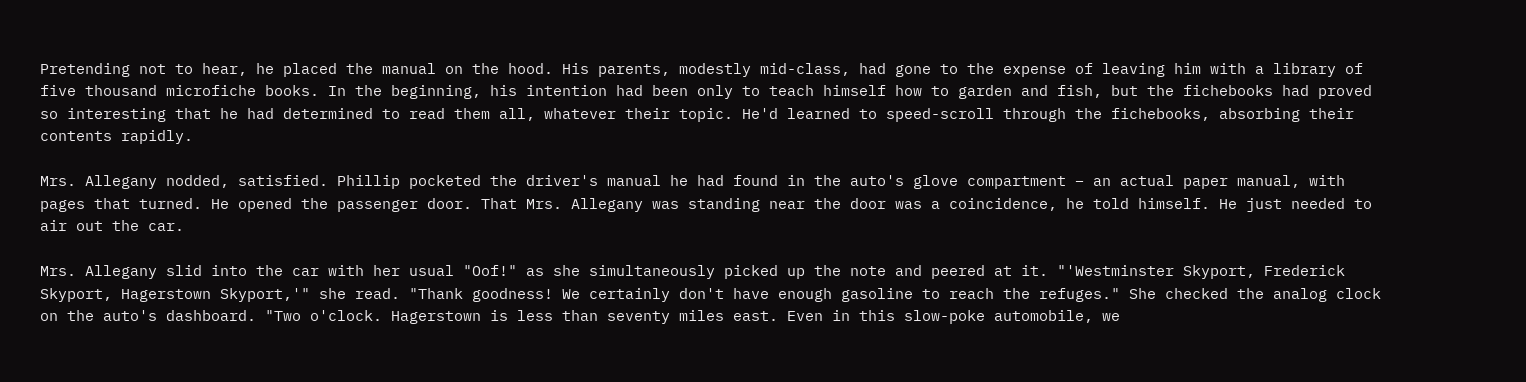Pretending not to hear, he placed the manual on the hood. His parents, modestly mid-class, had gone to the expense of leaving him with a library of five thousand microfiche books. In the beginning, his intention had been only to teach himself how to garden and fish, but the fichebooks had proved so interesting that he had determined to read them all, whatever their topic. He'd learned to speed-scroll through the fichebooks, absorbing their contents rapidly.

Mrs. Allegany nodded, satisfied. Phillip pocketed the driver's manual he had found in the auto's glove compartment – an actual paper manual, with pages that turned. He opened the passenger door. That Mrs. Allegany was standing near the door was a coincidence, he told himself. He just needed to air out the car.

Mrs. Allegany slid into the car with her usual "Oof!" as she simultaneously picked up the note and peered at it. "'Westminster Skyport, Frederick Skyport, Hagerstown Skyport,'" she read. "Thank goodness! We certainly don't have enough gasoline to reach the refuges." She checked the analog clock on the auto's dashboard. "Two o'clock. Hagerstown is less than seventy miles east. Even in this slow-poke automobile, we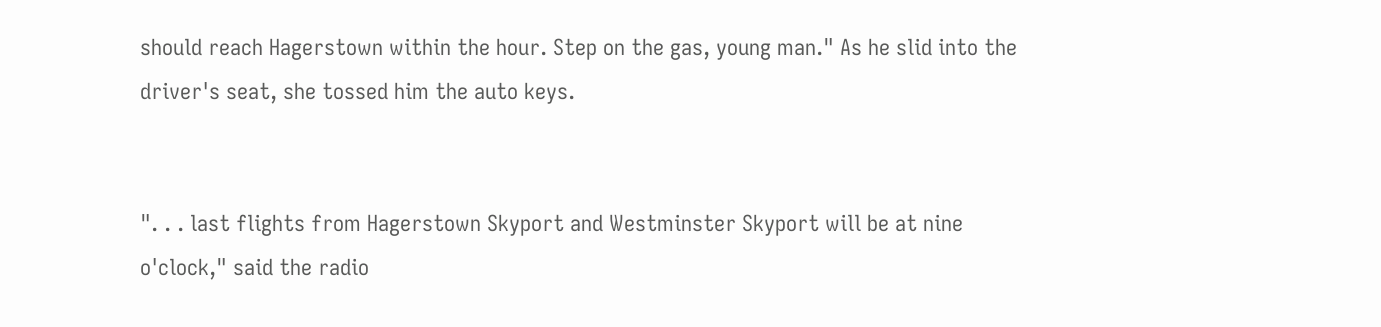should reach Hagerstown within the hour. Step on the gas, young man." As he slid into the driver's seat, she tossed him the auto keys.


". . . last flights from Hagerstown Skyport and Westminster Skyport will be at nine o'clock," said the radio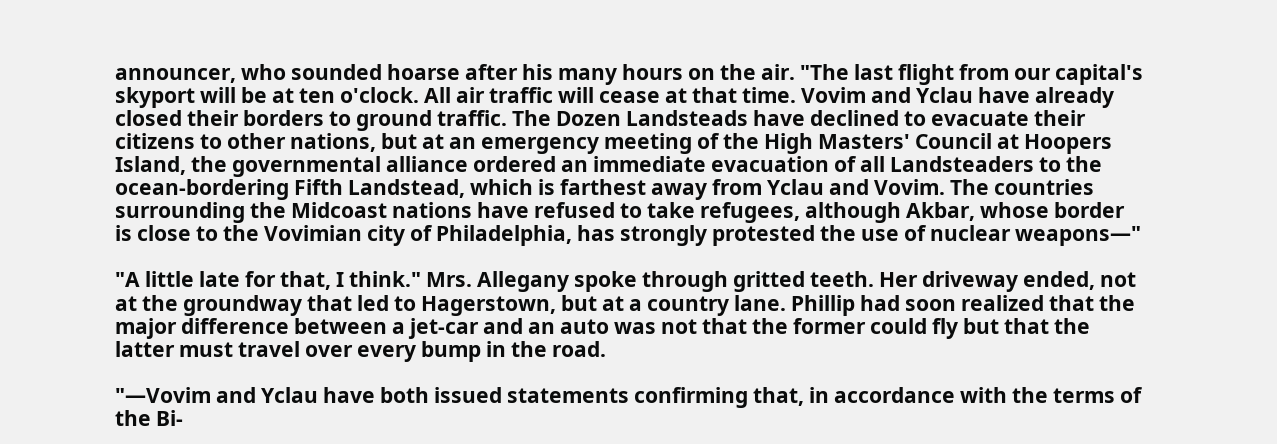announcer, who sounded hoarse after his many hours on the air. "The last flight from our capital's skyport will be at ten o'clock. All air traffic will cease at that time. Vovim and Yclau have already closed their borders to ground traffic. The Dozen Landsteads have declined to evacuate their citizens to other nations, but at an emergency meeting of the High Masters' Council at Hoopers Island, the governmental alliance ordered an immediate evacuation of all Landsteaders to the ocean-bordering Fifth Landstead, which is farthest away from Yclau and Vovim. The countries surrounding the Midcoast nations have refused to take refugees, although Akbar, whose border is close to the Vovimian city of Philadelphia, has strongly protested the use of nuclear weapons—"

"A little late for that, I think." Mrs. Allegany spoke through gritted teeth. Her driveway ended, not at the groundway that led to Hagerstown, but at a country lane. Phillip had soon realized that the major difference between a jet-car and an auto was not that the former could fly but that the latter must travel over every bump in the road.

"—Vovim and Yclau have both issued statements confirming that, in accordance with the terms of the Bi-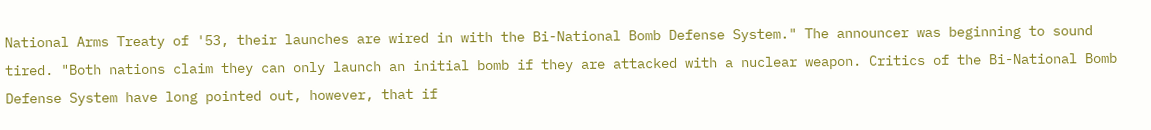National Arms Treaty of '53, their launches are wired in with the Bi-National Bomb Defense System." The announcer was beginning to sound tired. "Both nations claim they can only launch an initial bomb if they are attacked with a nuclear weapon. Critics of the Bi-National Bomb Defense System have long pointed out, however, that if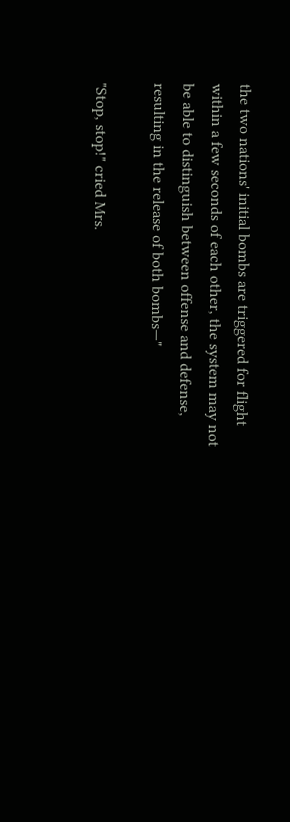the two nations' initial bombs are triggered for flight within a few seconds of each other, the system may not be able to distinguish between offense and defense, resulting in the release of both bombs—"

"Stop, stop!" cried Mrs.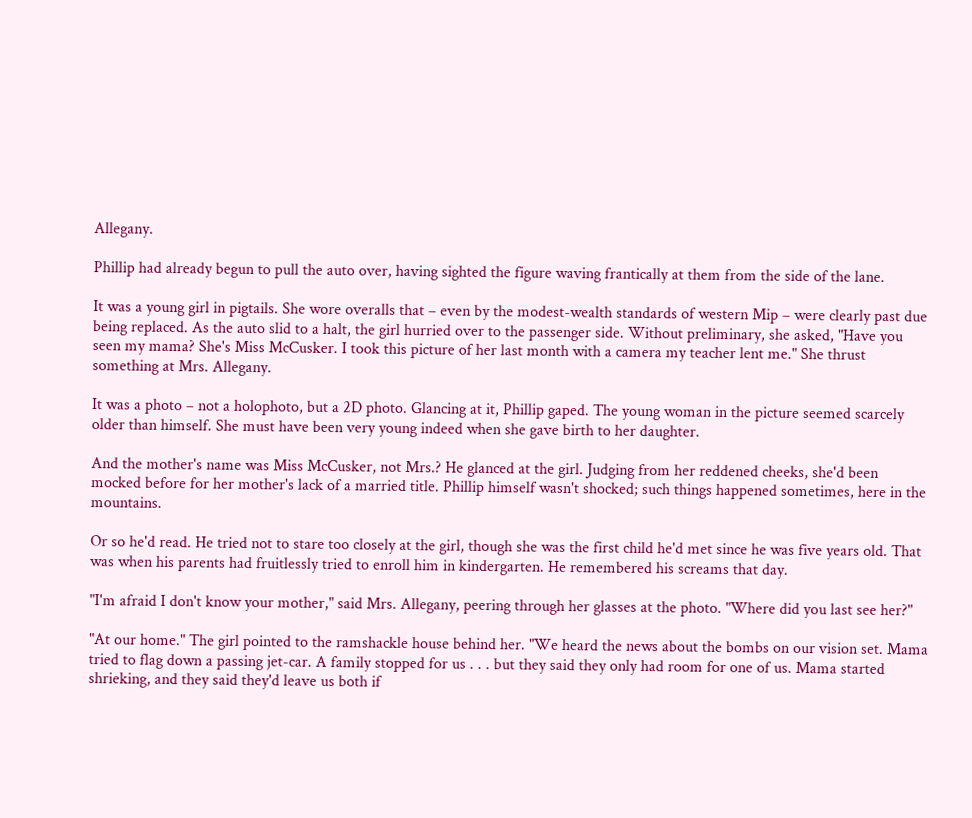Allegany.

Phillip had already begun to pull the auto over, having sighted the figure waving frantically at them from the side of the lane.

It was a young girl in pigtails. She wore overalls that – even by the modest-wealth standards of western Mip – were clearly past due being replaced. As the auto slid to a halt, the girl hurried over to the passenger side. Without preliminary, she asked, "Have you seen my mama? She's Miss McCusker. I took this picture of her last month with a camera my teacher lent me." She thrust something at Mrs. Allegany.

It was a photo – not a holophoto, but a 2D photo. Glancing at it, Phillip gaped. The young woman in the picture seemed scarcely older than himself. She must have been very young indeed when she gave birth to her daughter.

And the mother's name was Miss McCusker, not Mrs.? He glanced at the girl. Judging from her reddened cheeks, she'd been mocked before for her mother's lack of a married title. Phillip himself wasn't shocked; such things happened sometimes, here in the mountains.

Or so he'd read. He tried not to stare too closely at the girl, though she was the first child he'd met since he was five years old. That was when his parents had fruitlessly tried to enroll him in kindergarten. He remembered his screams that day.

"I'm afraid I don't know your mother," said Mrs. Allegany, peering through her glasses at the photo. "Where did you last see her?"

"At our home." The girl pointed to the ramshackle house behind her. "We heard the news about the bombs on our vision set. Mama tried to flag down a passing jet-car. A family stopped for us . . . but they said they only had room for one of us. Mama started shrieking, and they said they'd leave us both if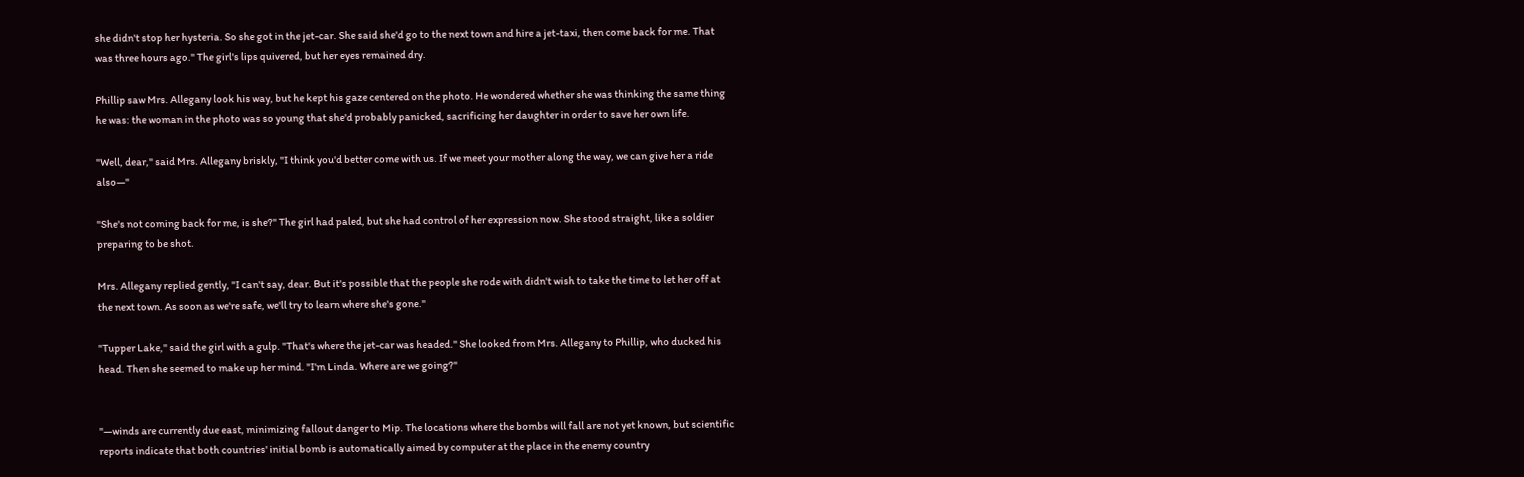she didn't stop her hysteria. So she got in the jet-car. She said she'd go to the next town and hire a jet-taxi, then come back for me. That was three hours ago." The girl's lips quivered, but her eyes remained dry.

Phillip saw Mrs. Allegany look his way, but he kept his gaze centered on the photo. He wondered whether she was thinking the same thing he was: the woman in the photo was so young that she'd probably panicked, sacrificing her daughter in order to save her own life.

"Well, dear," said Mrs. Allegany briskly, "I think you'd better come with us. If we meet your mother along the way, we can give her a ride also—"

"She's not coming back for me, is she?" The girl had paled, but she had control of her expression now. She stood straight, like a soldier preparing to be shot.

Mrs. Allegany replied gently, "I can't say, dear. But it's possible that the people she rode with didn't wish to take the time to let her off at the next town. As soon as we're safe, we'll try to learn where she's gone."

"Tupper Lake," said the girl with a gulp. "That's where the jet-car was headed." She looked from Mrs. Allegany to Phillip, who ducked his head. Then she seemed to make up her mind. "I'm Linda. Where are we going?"


"—winds are currently due east, minimizing fallout danger to Mip. The locations where the bombs will fall are not yet known, but scientific reports indicate that both countries' initial bomb is automatically aimed by computer at the place in the enemy country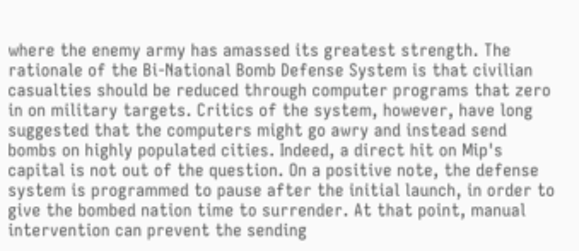where the enemy army has amassed its greatest strength. The rationale of the Bi-National Bomb Defense System is that civilian casualties should be reduced through computer programs that zero in on military targets. Critics of the system, however, have long suggested that the computers might go awry and instead send bombs on highly populated cities. Indeed, a direct hit on Mip's capital is not out of the question. On a positive note, the defense system is programmed to pause after the initial launch, in order to give the bombed nation time to surrender. At that point, manual intervention can prevent the sending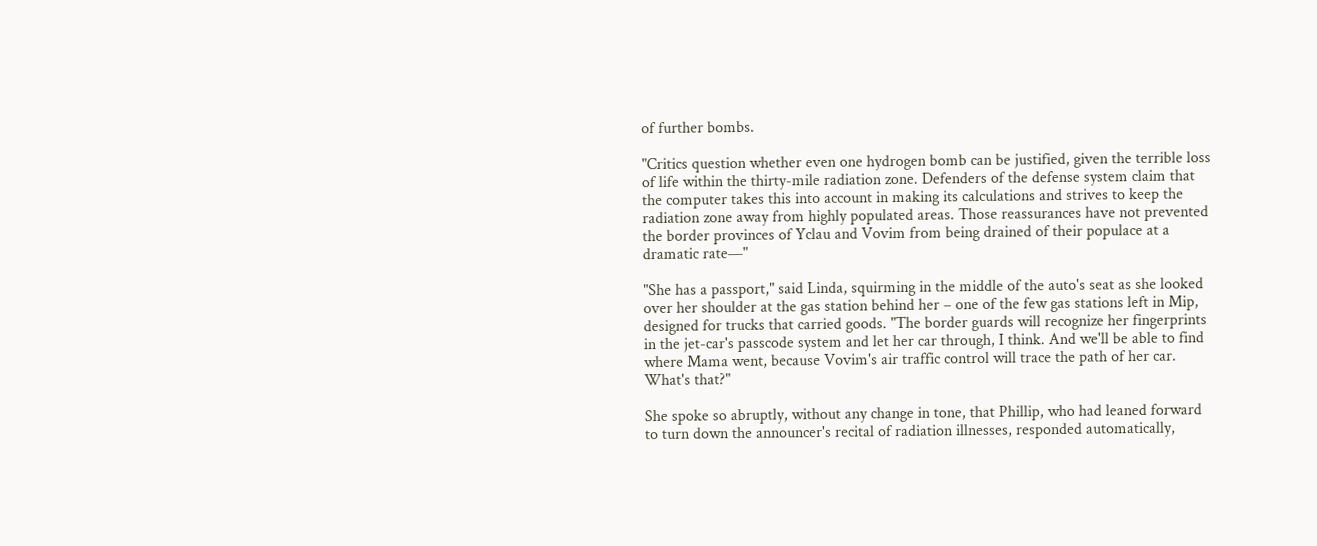of further bombs.

"Critics question whether even one hydrogen bomb can be justified, given the terrible loss of life within the thirty-mile radiation zone. Defenders of the defense system claim that the computer takes this into account in making its calculations and strives to keep the radiation zone away from highly populated areas. Those reassurances have not prevented the border provinces of Yclau and Vovim from being drained of their populace at a dramatic rate—"

"She has a passport," said Linda, squirming in the middle of the auto's seat as she looked over her shoulder at the gas station behind her – one of the few gas stations left in Mip, designed for trucks that carried goods. "The border guards will recognize her fingerprints in the jet-car's passcode system and let her car through, I think. And we'll be able to find where Mama went, because Vovim's air traffic control will trace the path of her car. What's that?"

She spoke so abruptly, without any change in tone, that Phillip, who had leaned forward to turn down the announcer's recital of radiation illnesses, responded automatically,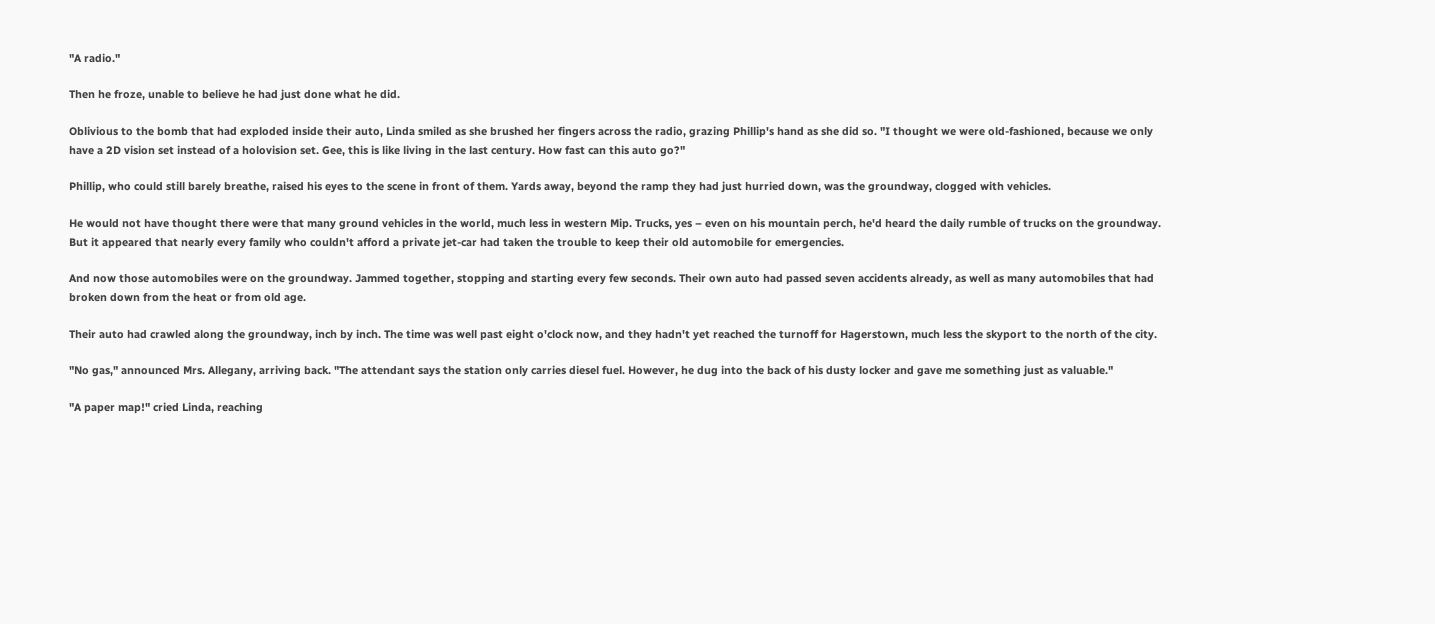"A radio."

Then he froze, unable to believe he had just done what he did.

Oblivious to the bomb that had exploded inside their auto, Linda smiled as she brushed her fingers across the radio, grazing Phillip's hand as she did so. "I thought we were old-fashioned, because we only have a 2D vision set instead of a holovision set. Gee, this is like living in the last century. How fast can this auto go?"

Phillip, who could still barely breathe, raised his eyes to the scene in front of them. Yards away, beyond the ramp they had just hurried down, was the groundway, clogged with vehicles.

He would not have thought there were that many ground vehicles in the world, much less in western Mip. Trucks, yes – even on his mountain perch, he'd heard the daily rumble of trucks on the groundway. But it appeared that nearly every family who couldn't afford a private jet-car had taken the trouble to keep their old automobile for emergencies.

And now those automobiles were on the groundway. Jammed together, stopping and starting every few seconds. Their own auto had passed seven accidents already, as well as many automobiles that had broken down from the heat or from old age.

Their auto had crawled along the groundway, inch by inch. The time was well past eight o'clock now, and they hadn't yet reached the turnoff for Hagerstown, much less the skyport to the north of the city.

"No gas," announced Mrs. Allegany, arriving back. "The attendant says the station only carries diesel fuel. However, he dug into the back of his dusty locker and gave me something just as valuable."

"A paper map!" cried Linda, reaching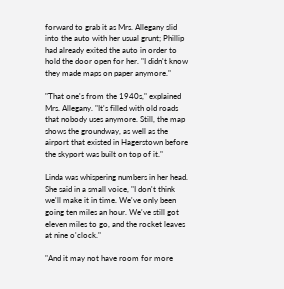forward to grab it as Mrs. Allegany slid into the auto with her usual grunt; Phillip had already exited the auto in order to hold the door open for her. "I didn't know they made maps on paper anymore."

"That one's from the 1940s," explained Mrs. Allegany. "It's filled with old roads that nobody uses anymore. Still, the map shows the groundway, as well as the airport that existed in Hagerstown before the skyport was built on top of it."

Linda was whispering numbers in her head. She said in a small voice, "I don't think we'll make it in time. We've only been going ten miles an hour. We've still got eleven miles to go, and the rocket leaves at nine o'clock."

"And it may not have room for more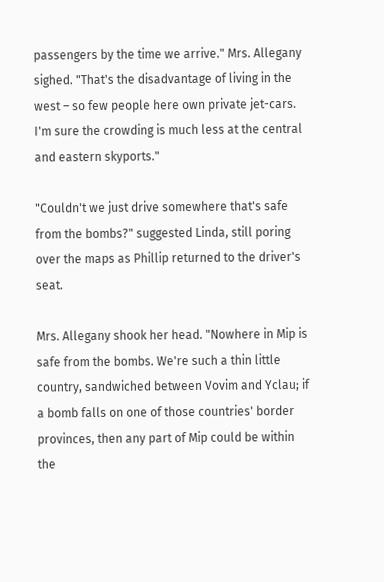passengers by the time we arrive." Mrs. Allegany sighed. "That's the disadvantage of living in the west – so few people here own private jet-cars. I'm sure the crowding is much less at the central and eastern skyports."

"Couldn't we just drive somewhere that's safe from the bombs?" suggested Linda, still poring over the maps as Phillip returned to the driver's seat.

Mrs. Allegany shook her head. "Nowhere in Mip is safe from the bombs. We're such a thin little country, sandwiched between Vovim and Yclau; if a bomb falls on one of those countries' border provinces, then any part of Mip could be within the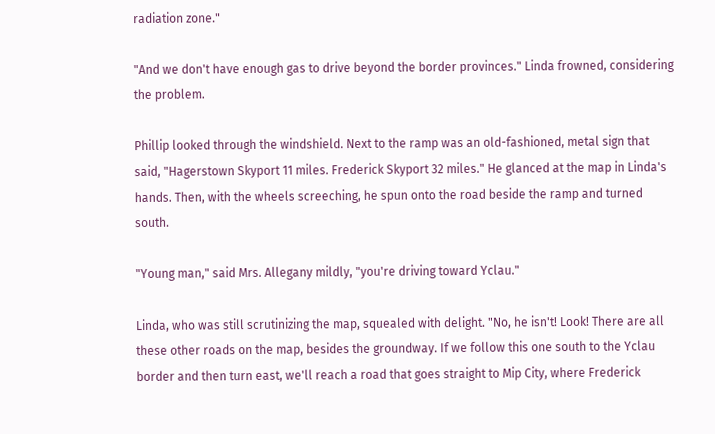radiation zone."

"And we don't have enough gas to drive beyond the border provinces." Linda frowned, considering the problem.

Phillip looked through the windshield. Next to the ramp was an old-fashioned, metal sign that said, "Hagerstown Skyport 11 miles. Frederick Skyport 32 miles." He glanced at the map in Linda's hands. Then, with the wheels screeching, he spun onto the road beside the ramp and turned south.

"Young man," said Mrs. Allegany mildly, "you're driving toward Yclau."

Linda, who was still scrutinizing the map, squealed with delight. "No, he isn't! Look! There are all these other roads on the map, besides the groundway. If we follow this one south to the Yclau border and then turn east, we'll reach a road that goes straight to Mip City, where Frederick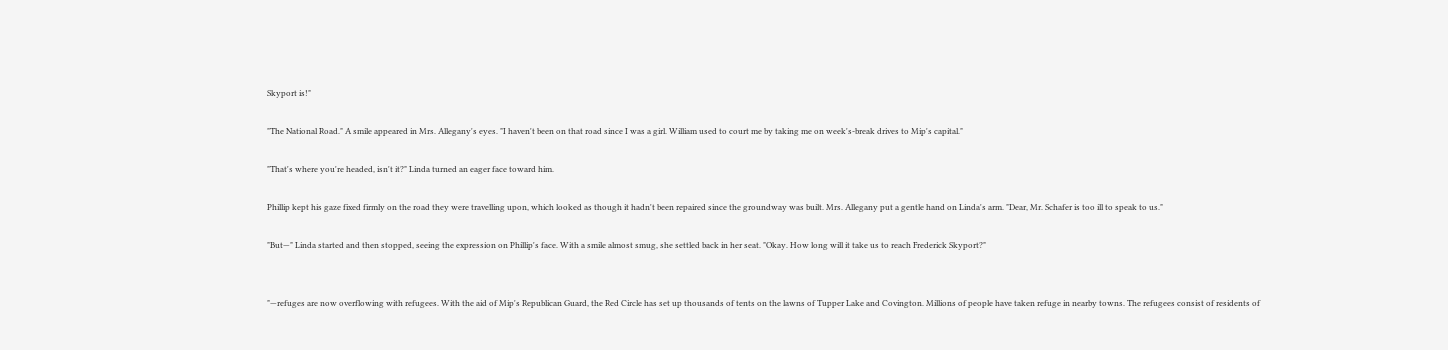Skyport is!"

"The National Road." A smile appeared in Mrs. Allegany's eyes. "I haven't been on that road since I was a girl. William used to court me by taking me on week's-break drives to Mip's capital."

"That's where you're headed, isn't it?" Linda turned an eager face toward him.

Phillip kept his gaze fixed firmly on the road they were travelling upon, which looked as though it hadn't been repaired since the groundway was built. Mrs. Allegany put a gentle hand on Linda's arm. "Dear, Mr. Schafer is too ill to speak to us."

"But—" Linda started and then stopped, seeing the expression on Phillip's face. With a smile almost smug, she settled back in her seat. "Okay. How long will it take us to reach Frederick Skyport?"


"—refuges are now overflowing with refugees. With the aid of Mip's Republican Guard, the Red Circle has set up thousands of tents on the lawns of Tupper Lake and Covington. Millions of people have taken refuge in nearby towns. The refugees consist of residents of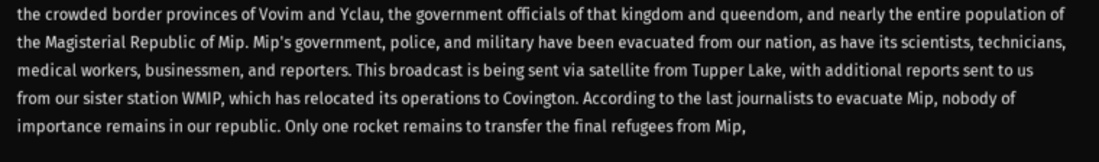the crowded border provinces of Vovim and Yclau, the government officials of that kingdom and queendom, and nearly the entire population of the Magisterial Republic of Mip. Mip's government, police, and military have been evacuated from our nation, as have its scientists, technicians, medical workers, businessmen, and reporters. This broadcast is being sent via satellite from Tupper Lake, with additional reports sent to us from our sister station WMIP, which has relocated its operations to Covington. According to the last journalists to evacuate Mip, nobody of importance remains in our republic. Only one rocket remains to transfer the final refugees from Mip,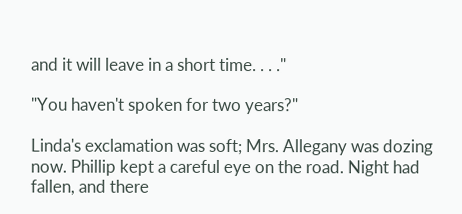and it will leave in a short time. . . ."

"You haven't spoken for two years?"

Linda's exclamation was soft; Mrs. Allegany was dozing now. Phillip kept a careful eye on the road. Night had fallen, and there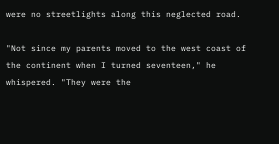were no streetlights along this neglected road.

"Not since my parents moved to the west coast of the continent when I turned seventeen," he whispered. "They were the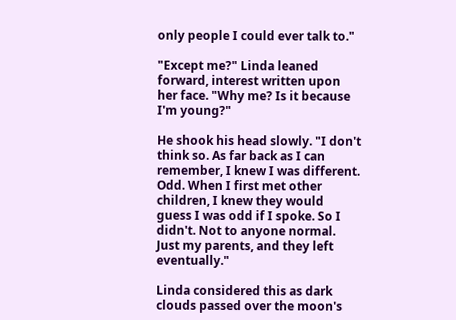only people I could ever talk to."

"Except me?" Linda leaned forward, interest written upon her face. "Why me? Is it because I'm young?"

He shook his head slowly. "I don't think so. As far back as I can remember, I knew I was different. Odd. When I first met other children, I knew they would guess I was odd if I spoke. So I didn't. Not to anyone normal. Just my parents, and they left eventually."

Linda considered this as dark clouds passed over the moon's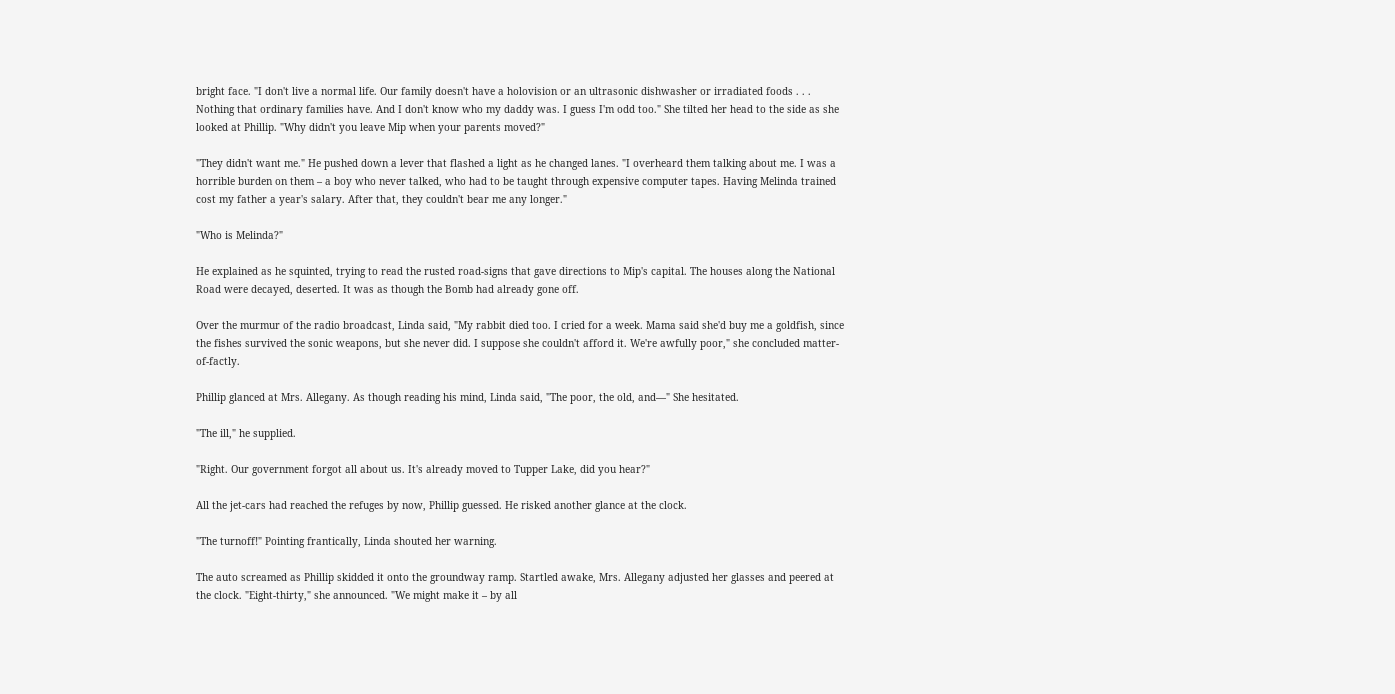bright face. "I don't live a normal life. Our family doesn't have a holovision or an ultrasonic dishwasher or irradiated foods . . . Nothing that ordinary families have. And I don't know who my daddy was. I guess I'm odd too." She tilted her head to the side as she looked at Phillip. "Why didn't you leave Mip when your parents moved?"

"They didn't want me." He pushed down a lever that flashed a light as he changed lanes. "I overheard them talking about me. I was a horrible burden on them – a boy who never talked, who had to be taught through expensive computer tapes. Having Melinda trained cost my father a year's salary. After that, they couldn't bear me any longer."

"Who is Melinda?"

He explained as he squinted, trying to read the rusted road-signs that gave directions to Mip's capital. The houses along the National Road were decayed, deserted. It was as though the Bomb had already gone off.

Over the murmur of the radio broadcast, Linda said, "My rabbit died too. I cried for a week. Mama said she'd buy me a goldfish, since the fishes survived the sonic weapons, but she never did. I suppose she couldn't afford it. We're awfully poor," she concluded matter-of-factly.

Phillip glanced at Mrs. Allegany. As though reading his mind, Linda said, "The poor, the old, and—" She hesitated.

"The ill," he supplied.

"Right. Our government forgot all about us. It's already moved to Tupper Lake, did you hear?"

All the jet-cars had reached the refuges by now, Phillip guessed. He risked another glance at the clock.

"The turnoff!" Pointing frantically, Linda shouted her warning.

The auto screamed as Phillip skidded it onto the groundway ramp. Startled awake, Mrs. Allegany adjusted her glasses and peered at the clock. "Eight-thirty," she announced. "We might make it – by all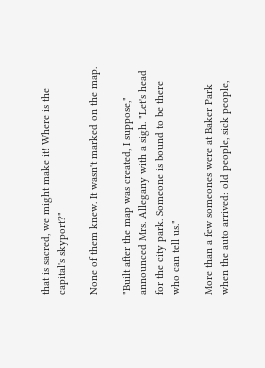that is sacred, we might make it! Where is the capital's skyport?"

None of them knew. It wasn't marked on the map.

"Built after the map was created, I suppose," announced Mrs. Allegany with a sigh. "Let's head for the city park. Someone is bound to be there who can tell us."

More than a few someones were at Baker Park when the auto arrived: old people, sick people,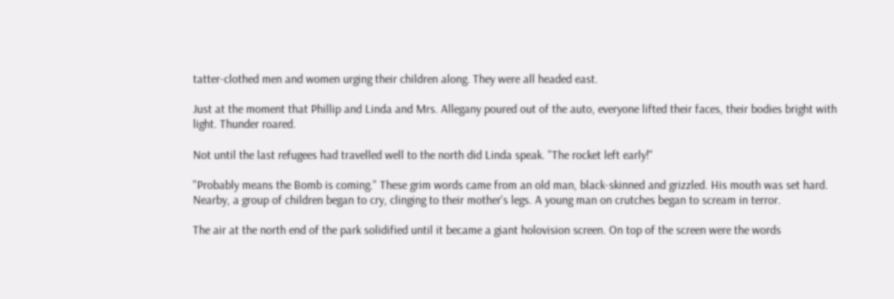tatter-clothed men and women urging their children along. They were all headed east.

Just at the moment that Phillip and Linda and Mrs. Allegany poured out of the auto, everyone lifted their faces, their bodies bright with light. Thunder roared.

Not until the last refugees had travelled well to the north did Linda speak. "The rocket left early!"

"Probably means the Bomb is coming." These grim words came from an old man, black-skinned and grizzled. His mouth was set hard. Nearby, a group of children began to cry, clinging to their mother's legs. A young man on crutches began to scream in terror.

The air at the north end of the park solidified until it became a giant holovision screen. On top of the screen were the words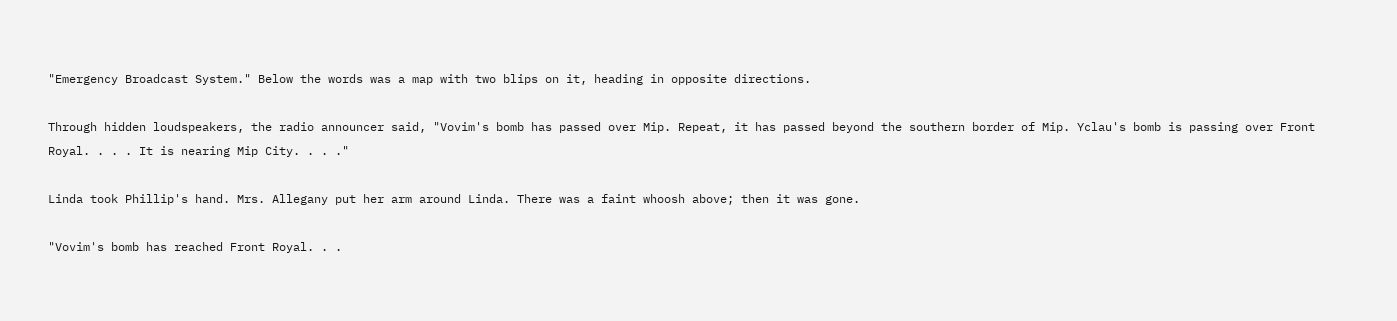"Emergency Broadcast System." Below the words was a map with two blips on it, heading in opposite directions.

Through hidden loudspeakers, the radio announcer said, "Vovim's bomb has passed over Mip. Repeat, it has passed beyond the southern border of Mip. Yclau's bomb is passing over Front Royal. . . . It is nearing Mip City. . . ."

Linda took Phillip's hand. Mrs. Allegany put her arm around Linda. There was a faint whoosh above; then it was gone.

"Vovim's bomb has reached Front Royal. . .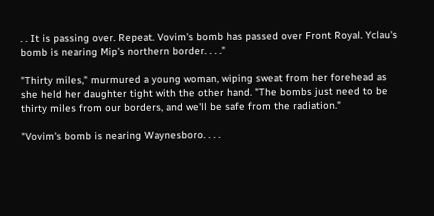. . It is passing over. Repeat. Vovim's bomb has passed over Front Royal. Yclau's bomb is nearing Mip's northern border. . . ."

"Thirty miles," murmured a young woman, wiping sweat from her forehead as she held her daughter tight with the other hand. "The bombs just need to be thirty miles from our borders, and we'll be safe from the radiation."

"Vovim's bomb is nearing Waynesboro. . . .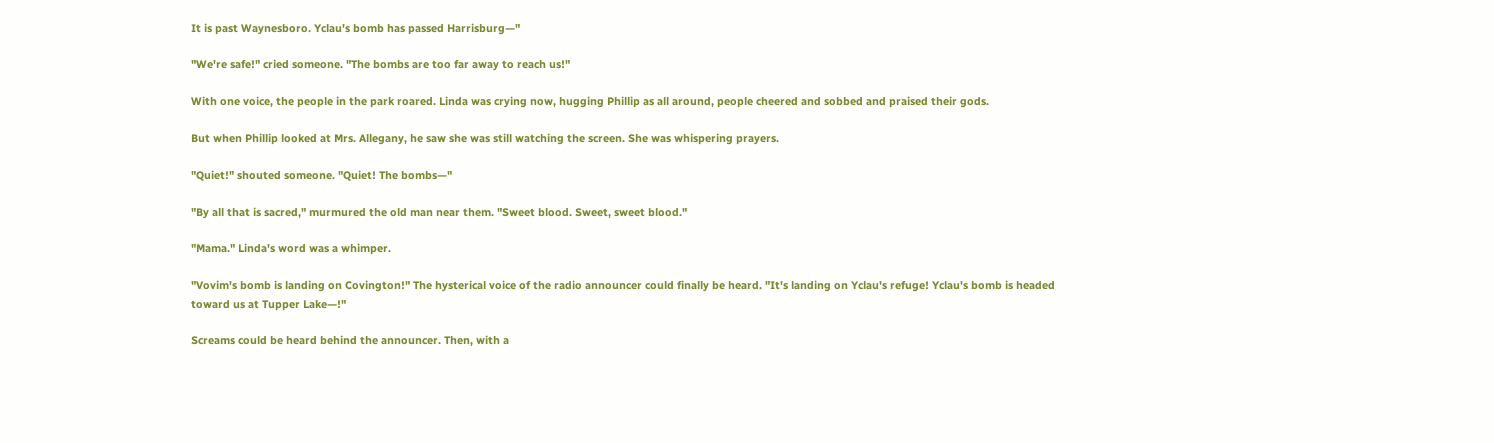It is past Waynesboro. Yclau's bomb has passed Harrisburg—"

"We're safe!" cried someone. "The bombs are too far away to reach us!"

With one voice, the people in the park roared. Linda was crying now, hugging Phillip as all around, people cheered and sobbed and praised their gods.

But when Phillip looked at Mrs. Allegany, he saw she was still watching the screen. She was whispering prayers.

"Quiet!" shouted someone. "Quiet! The bombs—"

"By all that is sacred," murmured the old man near them. "Sweet blood. Sweet, sweet blood."

"Mama." Linda's word was a whimper.

"Vovim's bomb is landing on Covington!" The hysterical voice of the radio announcer could finally be heard. "It's landing on Yclau's refuge! Yclau's bomb is headed toward us at Tupper Lake—!"

Screams could be heard behind the announcer. Then, with a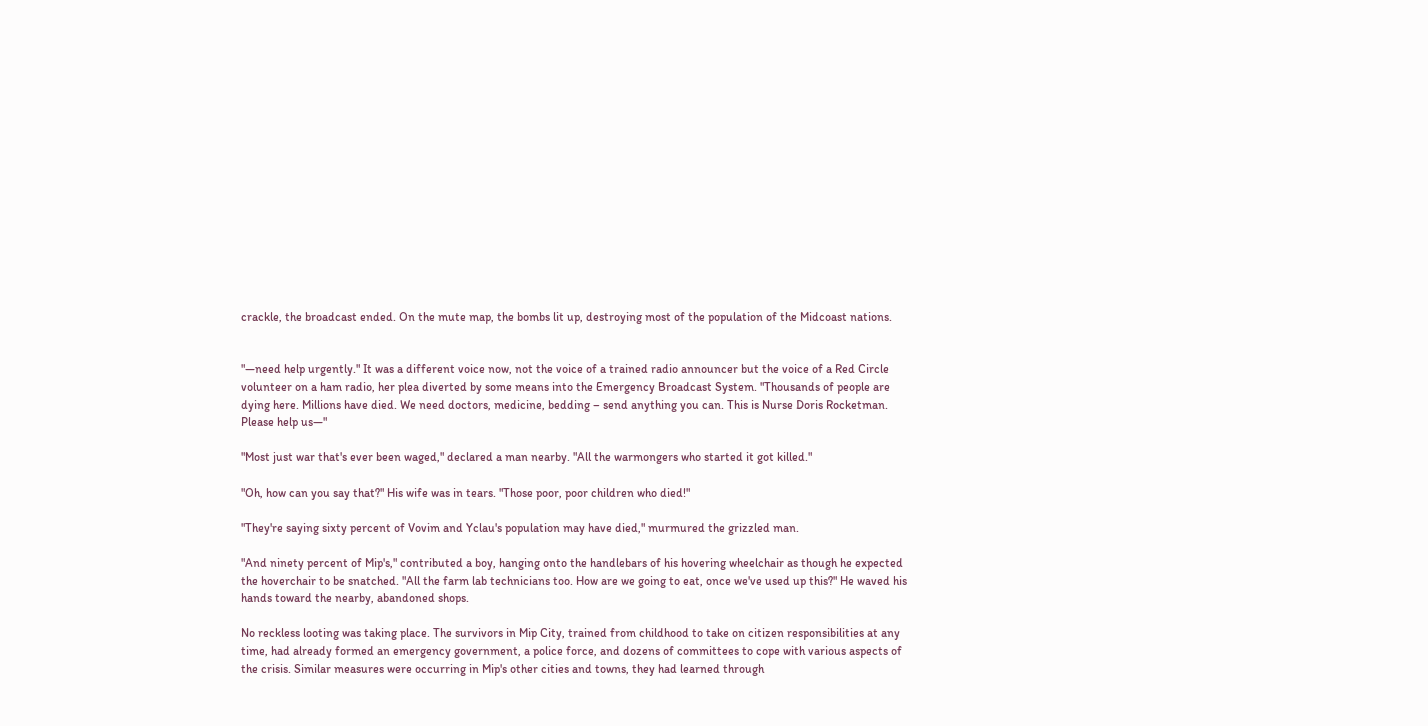crackle, the broadcast ended. On the mute map, the bombs lit up, destroying most of the population of the Midcoast nations.


"—need help urgently." It was a different voice now, not the voice of a trained radio announcer but the voice of a Red Circle volunteer on a ham radio, her plea diverted by some means into the Emergency Broadcast System. "Thousands of people are dying here. Millions have died. We need doctors, medicine, bedding – send anything you can. This is Nurse Doris Rocketman. Please help us—"

"Most just war that's ever been waged," declared a man nearby. "All the warmongers who started it got killed."

"Oh, how can you say that?" His wife was in tears. "Those poor, poor children who died!"

"They're saying sixty percent of Vovim and Yclau's population may have died," murmured the grizzled man.

"And ninety percent of Mip's," contributed a boy, hanging onto the handlebars of his hovering wheelchair as though he expected the hoverchair to be snatched. "All the farm lab technicians too. How are we going to eat, once we've used up this?" He waved his hands toward the nearby, abandoned shops.

No reckless looting was taking place. The survivors in Mip City, trained from childhood to take on citizen responsibilities at any time, had already formed an emergency government, a police force, and dozens of committees to cope with various aspects of the crisis. Similar measures were occurring in Mip's other cities and towns, they had learned through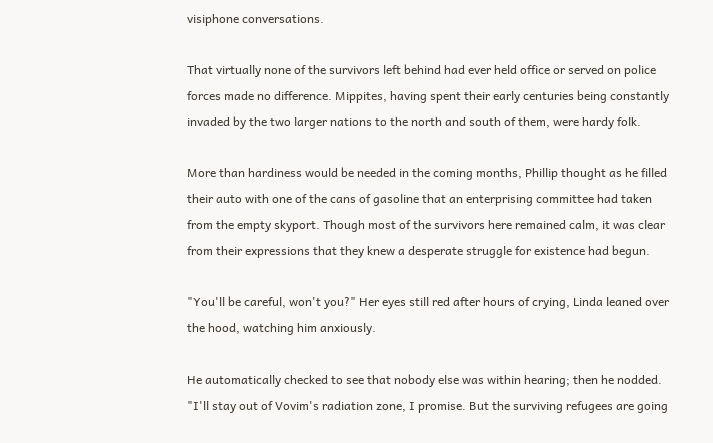visiphone conversations.

That virtually none of the survivors left behind had ever held office or served on police forces made no difference. Mippites, having spent their early centuries being constantly invaded by the two larger nations to the north and south of them, were hardy folk.

More than hardiness would be needed in the coming months, Phillip thought as he filled their auto with one of the cans of gasoline that an enterprising committee had taken from the empty skyport. Though most of the survivors here remained calm, it was clear from their expressions that they knew a desperate struggle for existence had begun.

"You'll be careful, won't you?" Her eyes still red after hours of crying, Linda leaned over the hood, watching him anxiously.

He automatically checked to see that nobody else was within hearing; then he nodded. "I'll stay out of Vovim's radiation zone, I promise. But the surviving refugees are going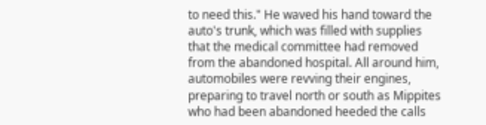to need this." He waved his hand toward the auto's trunk, which was filled with supplies that the medical committee had removed from the abandoned hospital. All around him, automobiles were revving their engines, preparing to travel north or south as Mippites who had been abandoned heeded the calls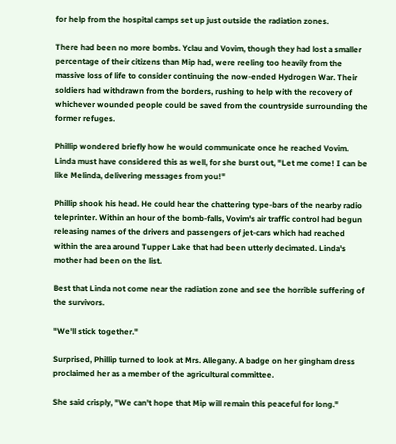for help from the hospital camps set up just outside the radiation zones.

There had been no more bombs. Yclau and Vovim, though they had lost a smaller percentage of their citizens than Mip had, were reeling too heavily from the massive loss of life to consider continuing the now-ended Hydrogen War. Their soldiers had withdrawn from the borders, rushing to help with the recovery of whichever wounded people could be saved from the countryside surrounding the former refuges.

Phillip wondered briefly how he would communicate once he reached Vovim. Linda must have considered this as well, for she burst out, "Let me come! I can be like Melinda, delivering messages from you!"

Phillip shook his head. He could hear the chattering type-bars of the nearby radio teleprinter. Within an hour of the bomb-falls, Vovim's air traffic control had begun releasing names of the drivers and passengers of jet-cars which had reached within the area around Tupper Lake that had been utterly decimated. Linda's mother had been on the list.

Best that Linda not come near the radiation zone and see the horrible suffering of the survivors.

"We'll stick together."

Surprised, Phillip turned to look at Mrs. Allegany. A badge on her gingham dress proclaimed her as a member of the agricultural committee.

She said crisply, "We can't hope that Mip will remain this peaceful for long."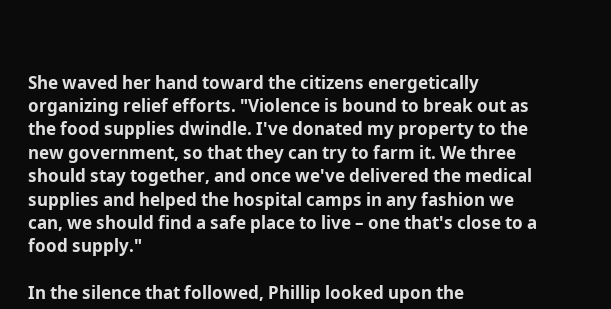She waved her hand toward the citizens energetically organizing relief efforts. "Violence is bound to break out as the food supplies dwindle. I've donated my property to the new government, so that they can try to farm it. We three should stay together, and once we've delivered the medical supplies and helped the hospital camps in any fashion we can, we should find a safe place to live – one that's close to a food supply."

In the silence that followed, Phillip looked upon the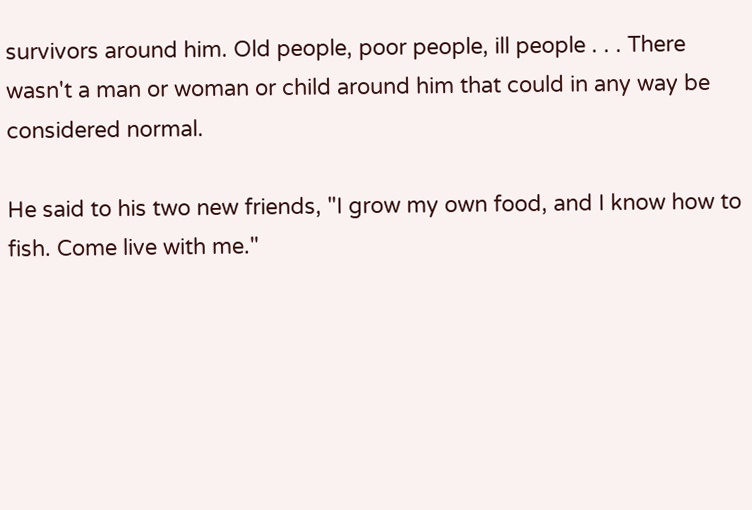survivors around him. Old people, poor people, ill people . . . There wasn't a man or woman or child around him that could in any way be considered normal.

He said to his two new friends, "I grow my own food, and I know how to fish. Come live with me."